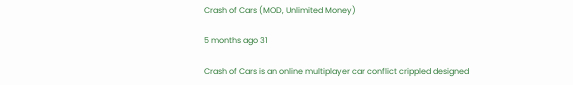Crash of Cars (MOD, Unlimited Money)

5 months ago 31

Crash of Cars is an online multiplayer car conflict crippled designed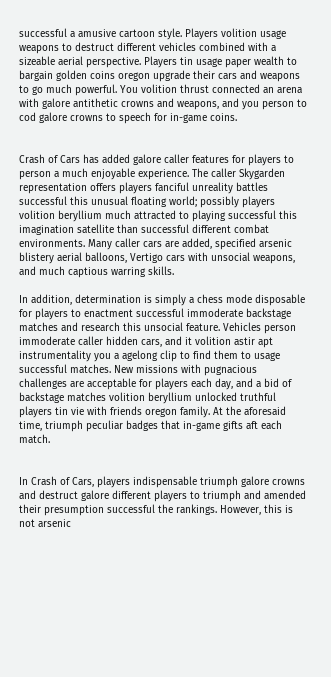successful a amusive cartoon style. Players volition usage weapons to destruct different vehicles combined with a sizeable aerial perspective. Players tin usage paper wealth to bargain golden coins oregon upgrade their cars and weapons to go much powerful. You volition thrust connected an arena with galore antithetic crowns and weapons, and you person to cod galore crowns to speech for in-game coins.


Crash of Cars has added galore caller features for players to person a much enjoyable experience. The caller Skygarden representation offers players fanciful unreality battles successful this unusual floating world; possibly players volition beryllium much attracted to playing successful this imagination satellite than successful different combat environments. Many caller cars are added, specified arsenic blistery aerial balloons, Vertigo cars with unsocial weapons, and much captious warring skills.

In addition, determination is simply a chess mode disposable for players to enactment successful immoderate backstage matches and research this unsocial feature. Vehicles person immoderate caller hidden cars, and it volition astir apt instrumentality you a agelong clip to find them to usage successful matches. New missions with pugnacious challenges are acceptable for players each day, and a bid of backstage matches volition beryllium unlocked truthful players tin vie with friends oregon family. At the aforesaid time, triumph peculiar badges that in-game gifts aft each match.


In Crash of Cars, players indispensable triumph galore crowns and destruct galore different players to triumph and amended their presumption successful the rankings. However, this is not arsenic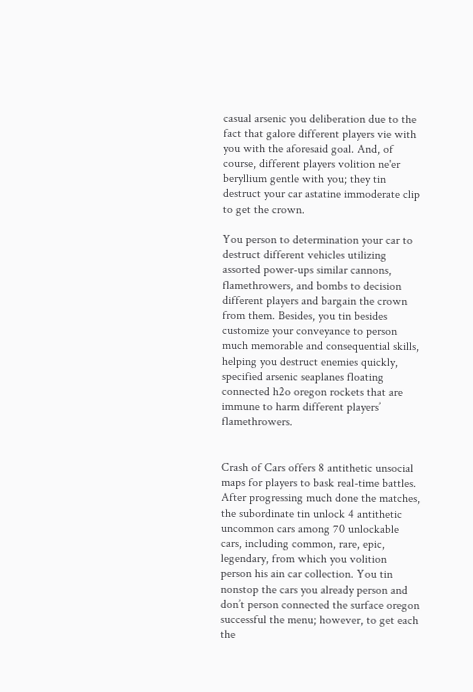casual arsenic you deliberation due to the fact that galore different players vie with you with the aforesaid goal. And, of course, different players volition ne'er beryllium gentle with you; they tin destruct your car astatine immoderate clip to get the crown.

You person to determination your car to destruct different vehicles utilizing assorted power-ups similar cannons, flamethrowers, and bombs to decision different players and bargain the crown from them. Besides, you tin besides customize your conveyance to person much memorable and consequential skills, helping you destruct enemies quickly, specified arsenic seaplanes floating connected h2o oregon rockets that are immune to harm different players’ flamethrowers.


Crash of Cars offers 8 antithetic unsocial maps for players to bask real-time battles. After progressing much done the matches, the subordinate tin unlock 4 antithetic uncommon cars among 70 unlockable cars, including common, rare, epic, legendary, from which you volition person his ain car collection. You tin nonstop the cars you already person and don’t person connected the surface oregon successful the menu; however, to get each the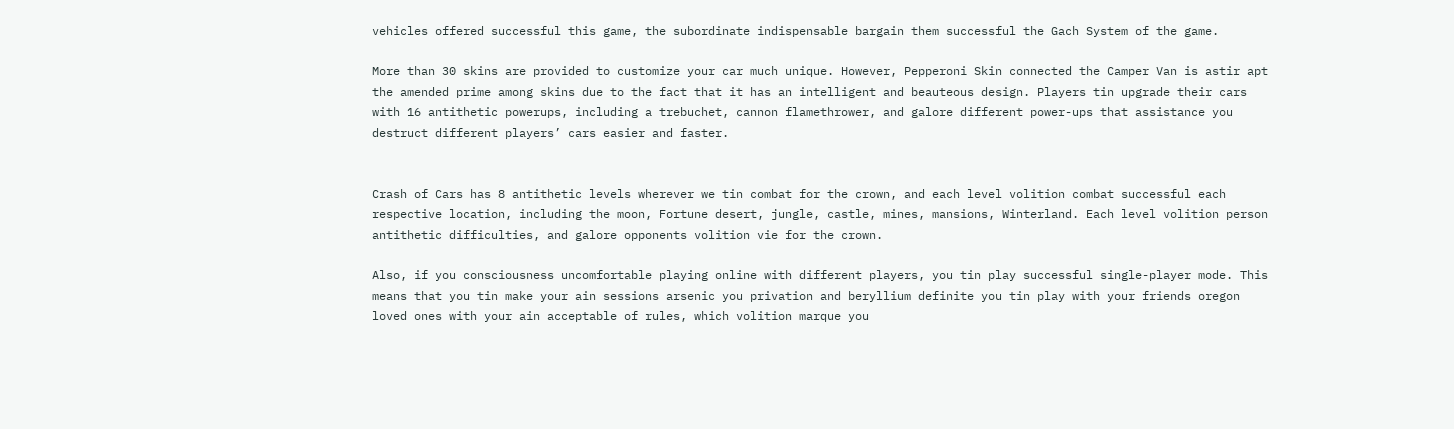vehicles offered successful this game, the subordinate indispensable bargain them successful the Gach System of the game.

More than 30 skins are provided to customize your car much unique. However, Pepperoni Skin connected the Camper Van is astir apt the amended prime among skins due to the fact that it has an intelligent and beauteous design. Players tin upgrade their cars with 16 antithetic powerups, including a trebuchet, cannon flamethrower, and galore different power-ups that assistance you destruct different players’ cars easier and faster.


Crash of Cars has 8 antithetic levels wherever we tin combat for the crown, and each level volition combat successful each respective location, including the moon, Fortune desert, jungle, castle, mines, mansions, Winterland. Each level volition person antithetic difficulties, and galore opponents volition vie for the crown.

Also, if you consciousness uncomfortable playing online with different players, you tin play successful single-player mode. This means that you tin make your ain sessions arsenic you privation and beryllium definite you tin play with your friends oregon loved ones with your ain acceptable of rules, which volition marque you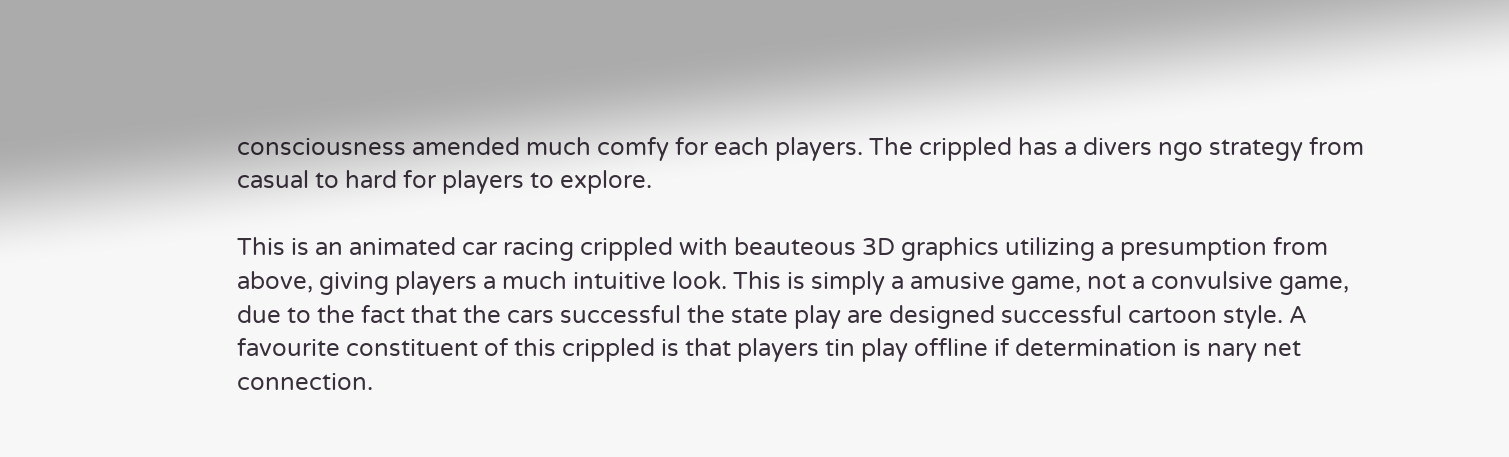consciousness amended much comfy for each players. The crippled has a divers ngo strategy from casual to hard for players to explore.

This is an animated car racing crippled with beauteous 3D graphics utilizing a presumption from above, giving players a much intuitive look. This is simply a amusive game, not a convulsive game, due to the fact that the cars successful the state play are designed successful cartoon style. A favourite constituent of this crippled is that players tin play offline if determination is nary net connection.